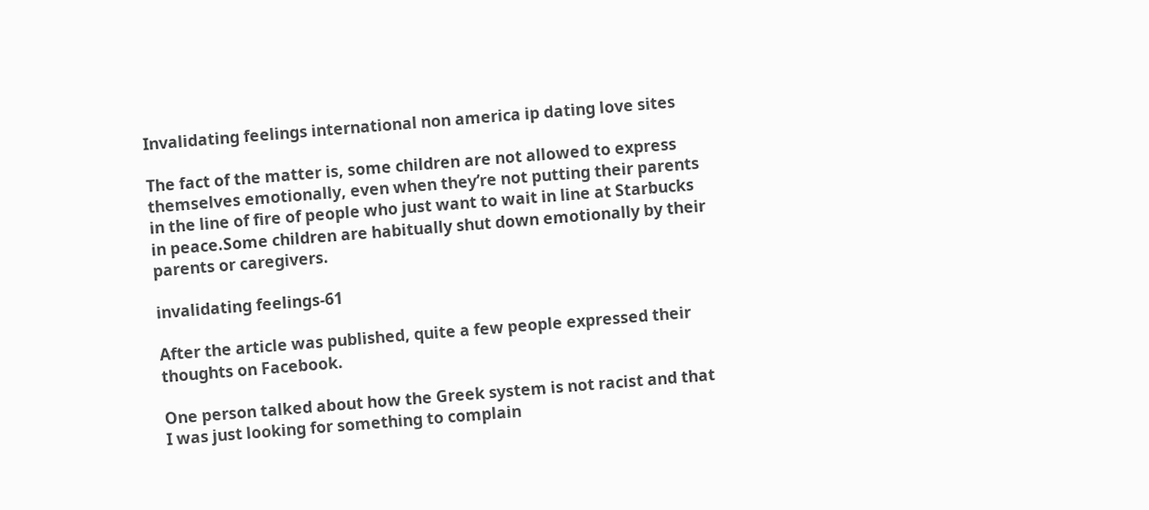Invalidating feelings international non america ip dating love sites

The fact of the matter is, some children are not allowed to express themselves emotionally, even when they’re not putting their parents in the line of fire of people who just want to wait in line at Starbucks in peace.Some children are habitually shut down emotionally by their parents or caregivers.

invalidating feelings-61

After the article was published, quite a few people expressed their thoughts on Facebook.

One person talked about how the Greek system is not racist and that I was just looking for something to complain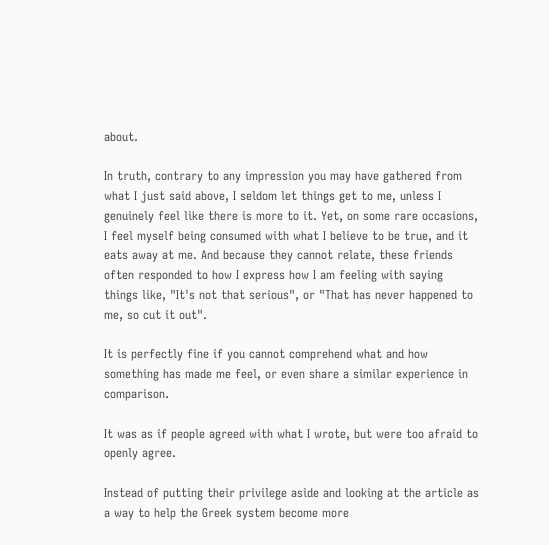about.

In truth, contrary to any impression you may have gathered from what I just said above, I seldom let things get to me, unless I genuinely feel like there is more to it. Yet, on some rare occasions, I feel myself being consumed with what I believe to be true, and it eats away at me. And because they cannot relate, these friends often responded to how I express how I am feeling with saying things like, "It's not that serious", or "That has never happened to me, so cut it out".

It is perfectly fine if you cannot comprehend what and how something has made me feel, or even share a similar experience in comparison.

It was as if people agreed with what I wrote, but were too afraid to openly agree.

Instead of putting their privilege aside and looking at the article as a way to help the Greek system become more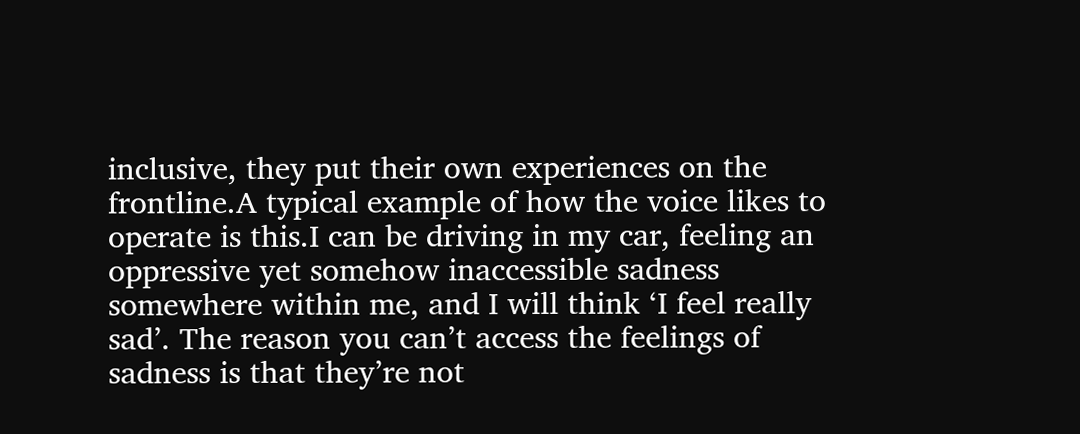inclusive, they put their own experiences on the frontline.A typical example of how the voice likes to operate is this.I can be driving in my car, feeling an oppressive yet somehow inaccessible sadness somewhere within me, and I will think ‘I feel really sad’. The reason you can’t access the feelings of sadness is that they’re not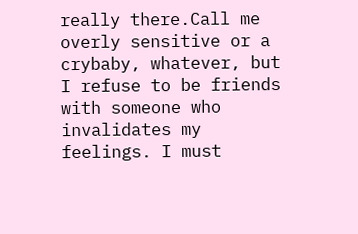really there.Call me overly sensitive or a crybaby, whatever, but I refuse to be friends with someone who invalidates my feelings. I must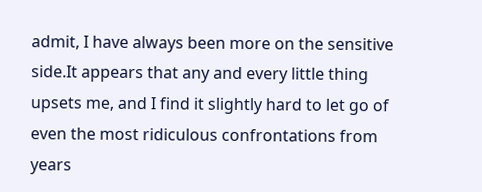admit, I have always been more on the sensitive side.It appears that any and every little thing upsets me, and I find it slightly hard to let go of even the most ridiculous confrontations from years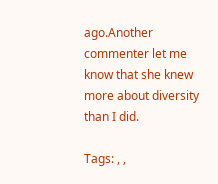ago.Another commenter let me know that she knew more about diversity than I did.

Tags: , ,